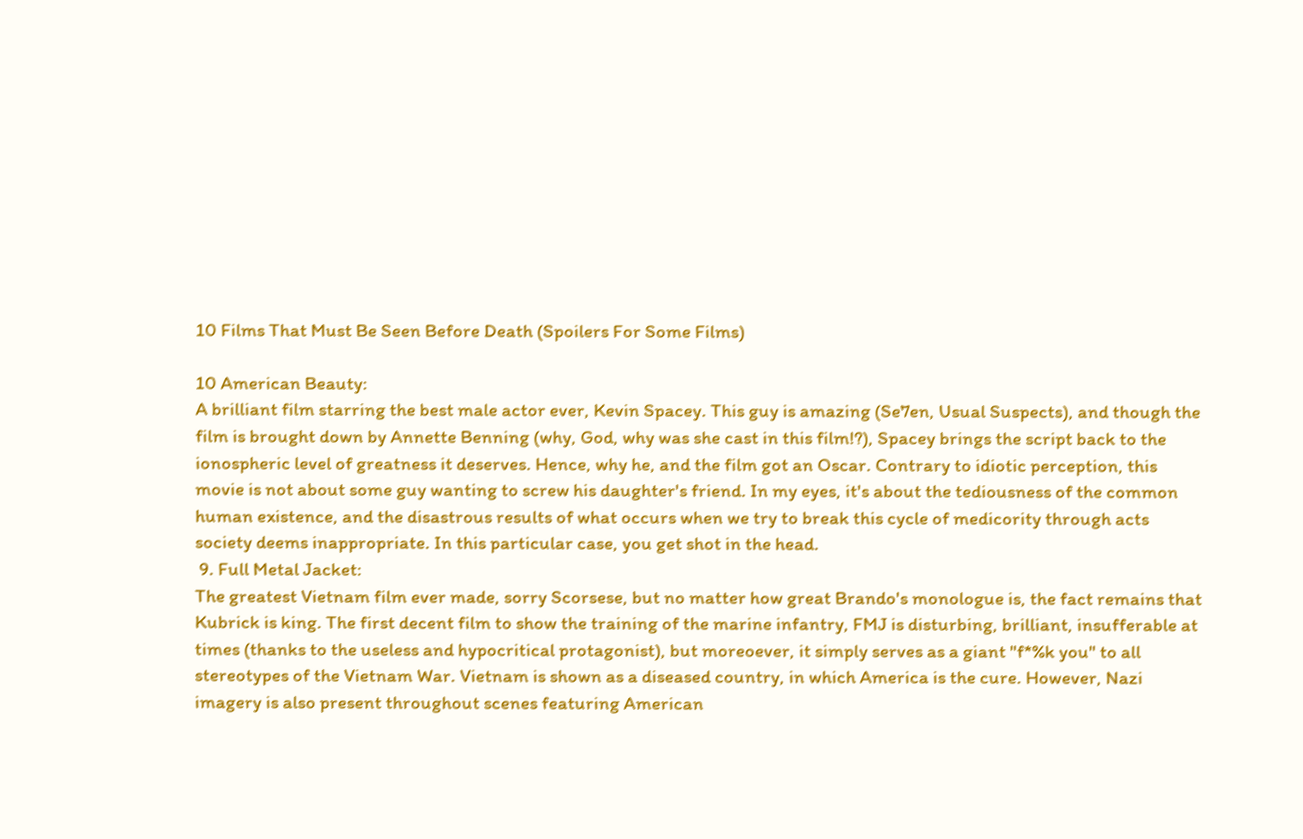10 Films That Must Be Seen Before Death (Spoilers For Some Films)

10 American Beauty:
A brilliant film starring the best male actor ever, Kevin Spacey. This guy is amazing (Se7en, Usual Suspects), and though the film is brought down by Annette Benning (why, God, why was she cast in this film!?), Spacey brings the script back to the ionospheric level of greatness it deserves. Hence, why he, and the film got an Oscar. Contrary to idiotic perception, this movie is not about some guy wanting to screw his daughter's friend. In my eyes, it's about the tediousness of the common human existence, and the disastrous results of what occurs when we try to break this cycle of medicority through acts society deems inappropriate. In this particular case, you get shot in the head.
 9. Full Metal Jacket:
The greatest Vietnam film ever made, sorry Scorsese, but no matter how great Brando's monologue is, the fact remains that Kubrick is king. The first decent film to show the training of the marine infantry, FMJ is disturbing, brilliant, insufferable at times (thanks to the useless and hypocritical protagonist), but moreoever, it simply serves as a giant "f*%k you" to all stereotypes of the Vietnam War. Vietnam is shown as a diseased country, in which America is the cure. However, Nazi imagery is also present throughout scenes featuring American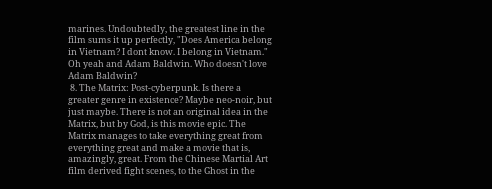marines. Undoubtedly, the greatest line in the film sums it up perfectly, "Does America belong in Vietnam? I dont know. I belong in Vietnam."  Oh yeah and Adam Baldwin. Who doesn't love Adam Baldwin?
 8. The Matrix: Post-cyberpunk. Is there a greater genre in existence? Maybe neo-noir, but just maybe. There is not an original idea in the Matrix, but by God, is this movie epic. The Matrix manages to take everything great from everything great and make a movie that is, amazingly, great. From the Chinese Martial Art film derived fight scenes, to the Ghost in the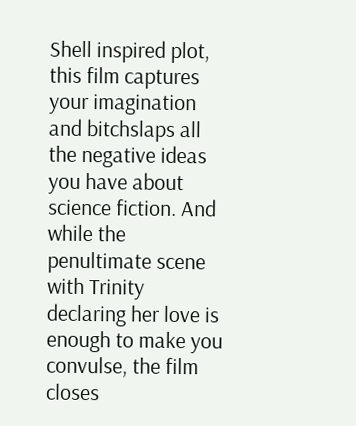Shell inspired plot, this film captures your imagination and bitchslaps all the negative ideas you have about science fiction. And while the penultimate scene with Trinity declaring her love is enough to make you convulse, the film closes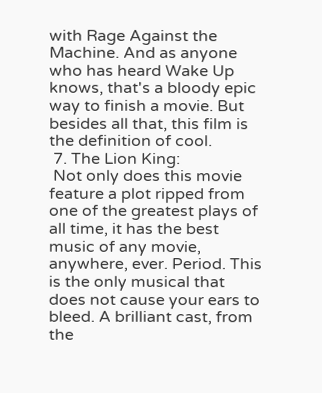with Rage Against the Machine. And as anyone who has heard Wake Up knows, that's a bloody epic way to finish a movie. But besides all that, this film is the definition of cool.
 7. The Lion King:
 Not only does this movie feature a plot ripped from one of the greatest plays of all time, it has the best music of any movie, anywhere, ever. Period. This is the only musical that does not cause your ears to bleed. A brilliant cast, from the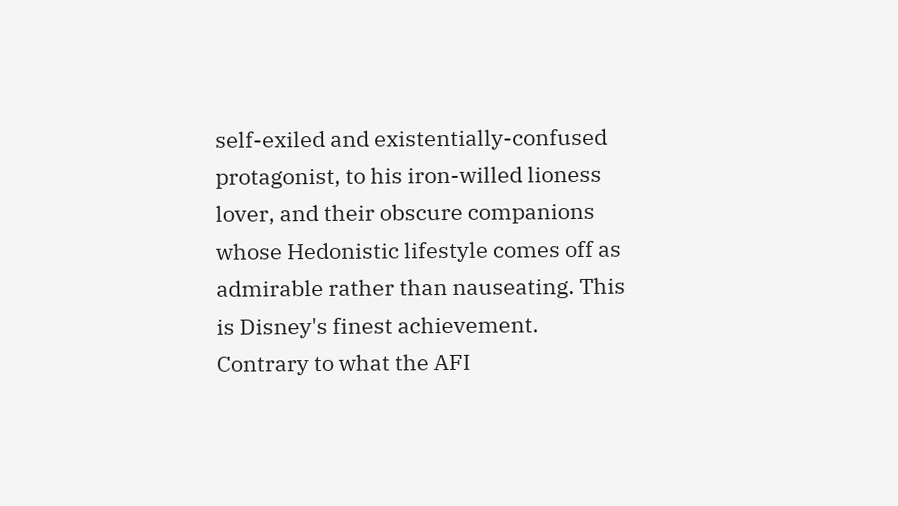self-exiled and existentially-confused protagonist, to his iron-willed lioness lover, and their obscure companions whose Hedonistic lifestyle comes off as admirable rather than nauseating. This is Disney's finest achievement. Contrary to what the AFI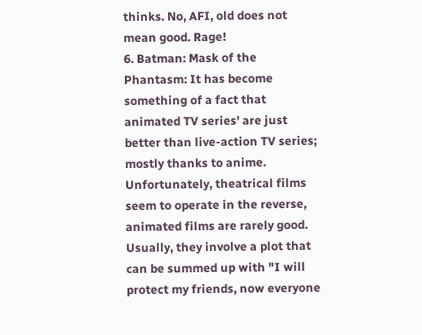thinks. No, AFI, old does not mean good. Rage!
6. Batman: Mask of the Phantasm: It has become something of a fact that animated TV series' are just better than live-action TV series; mostly thanks to anime. Unfortunately, theatrical films seem to operate in the reverse, animated films are rarely good. Usually, they involve a plot that can be summed up with "I will protect my friends, now everyone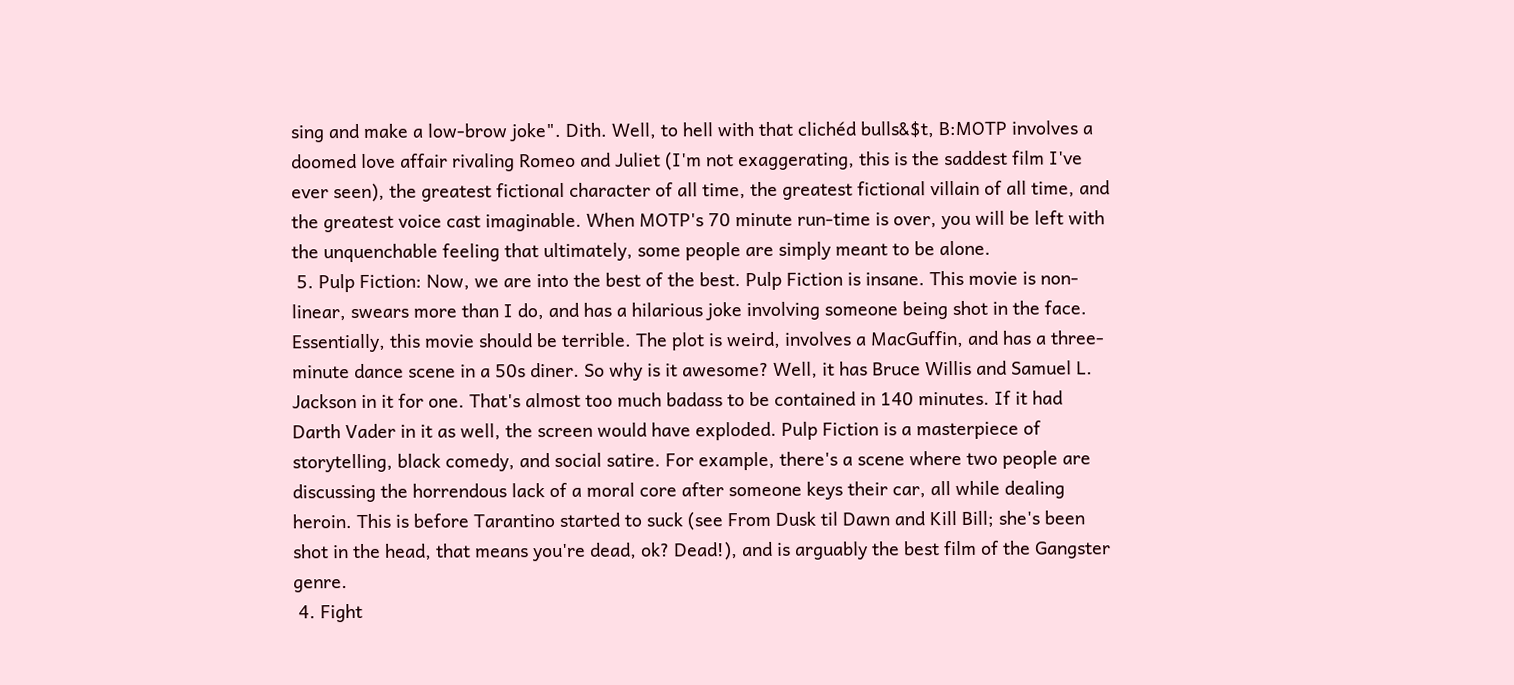sing and make a low-brow joke". Dith. Well, to hell with that clichéd bulls&$t, B:MOTP involves a doomed love affair rivaling Romeo and Juliet (I'm not exaggerating, this is the saddest film I've ever seen), the greatest fictional character of all time, the greatest fictional villain of all time, and the greatest voice cast imaginable. When MOTP's 70 minute run-time is over, you will be left with the unquenchable feeling that ultimately, some people are simply meant to be alone.
 5. Pulp Fiction: Now, we are into the best of the best. Pulp Fiction is insane. This movie is non-linear, swears more than I do, and has a hilarious joke involving someone being shot in the face. Essentially, this movie should be terrible. The plot is weird, involves a MacGuffin, and has a three-minute dance scene in a 50s diner. So why is it awesome? Well, it has Bruce Willis and Samuel L. Jackson in it for one. That's almost too much badass to be contained in 140 minutes. If it had Darth Vader in it as well, the screen would have exploded. Pulp Fiction is a masterpiece of storytelling, black comedy, and social satire. For example, there's a scene where two people are discussing the horrendous lack of a moral core after someone keys their car, all while dealing heroin. This is before Tarantino started to suck (see From Dusk til Dawn and Kill Bill; she's been shot in the head, that means you're dead, ok? Dead!), and is arguably the best film of the Gangster genre.
 4. Fight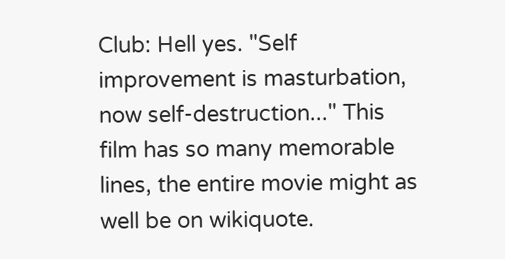Club: Hell yes. "Self improvement is masturbation, now self-destruction..." This film has so many memorable lines, the entire movie might as well be on wikiquote.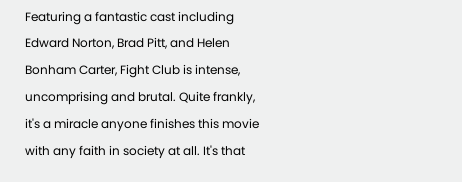Featuring a fantastic cast including Edward Norton, Brad Pitt, and Helen Bonham Carter, Fight Club is intense, uncomprising and brutal. Quite frankly, it's a miracle anyone finishes this movie with any faith in society at all. It's that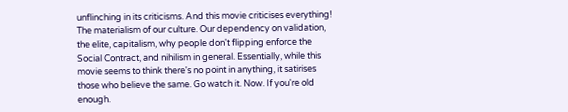unflinching in its criticisms. And this movie criticises everything! The materialism of our culture. Our dependency on validation, the elite, capitalism, why people don't flipping enforce the Social Contract, and nihilism in general. Essentially, while this movie seems to think there's no point in anything, it satirises those who believe the same. Go watch it. Now. If you're old enough.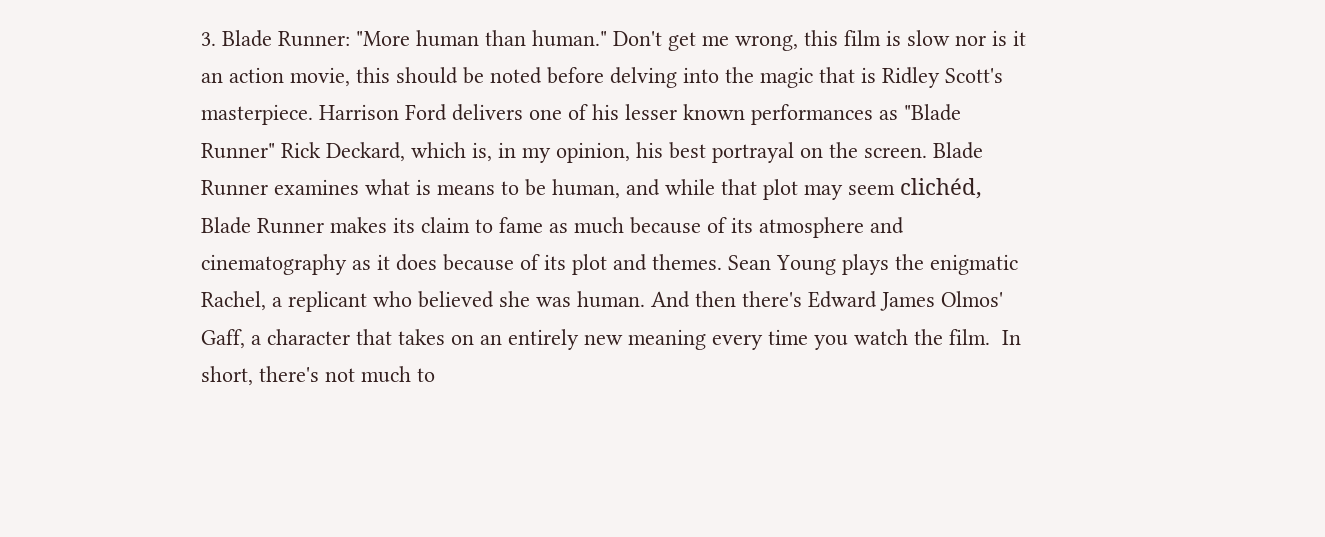3. Blade Runner: "More human than human." Don't get me wrong, this film is slow nor is it an action movie, this should be noted before delving into the magic that is Ridley Scott's masterpiece. Harrison Ford delivers one of his lesser known performances as "Blade Runner" Rick Deckard, which is, in my opinion, his best portrayal on the screen. Blade Runner examines what is means to be human, and while that plot may seem clichéd, Blade Runner makes its claim to fame as much because of its atmosphere and cinematography as it does because of its plot and themes. Sean Young plays the enigmatic Rachel, a replicant who believed she was human. And then there's Edward James Olmos' Gaff, a character that takes on an entirely new meaning every time you watch the film.  In short, there's not much to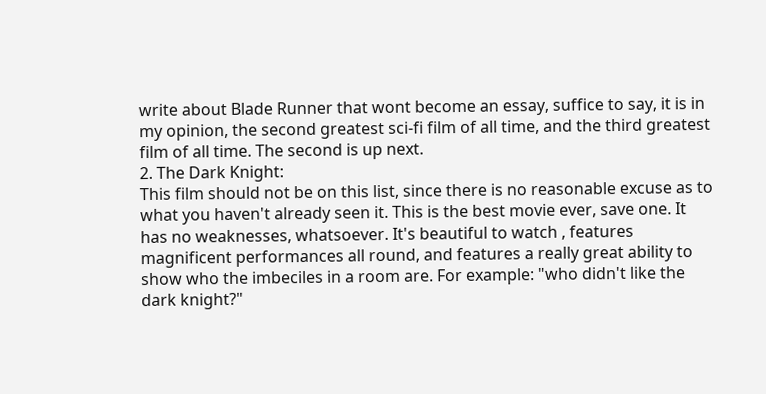write about Blade Runner that wont become an essay, suffice to say, it is in my opinion, the second greatest sci-fi film of all time, and the third greatest film of all time. The second is up next.
2. The Dark Knight:
This film should not be on this list, since there is no reasonable excuse as to what you haven't already seen it. This is the best movie ever, save one. It has no weaknesses, whatsoever. It's beautiful to watch , features magnificent performances all round, and features a really great ability to show who the imbeciles in a room are. For example: "who didn't like the dark knight?"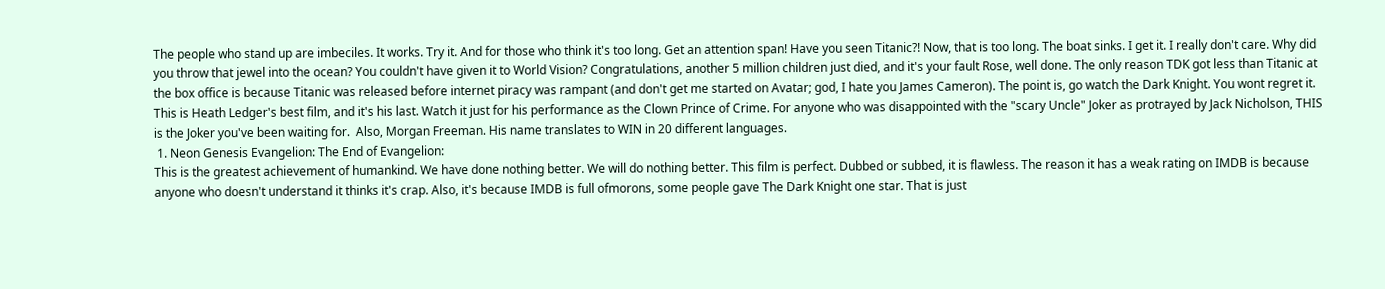The people who stand up are imbeciles. It works. Try it. And for those who think it's too long. Get an attention span! Have you seen Titanic?! Now, that is too long. The boat sinks. I get it. I really don't care. Why did you throw that jewel into the ocean? You couldn't have given it to World Vision? Congratulations, another 5 million children just died, and it's your fault Rose, well done. The only reason TDK got less than Titanic at the box office is because Titanic was released before internet piracy was rampant (and don't get me started on Avatar; god, I hate you James Cameron). The point is, go watch the Dark Knight. You wont regret it. This is Heath Ledger's best film, and it's his last. Watch it just for his performance as the Clown Prince of Crime. For anyone who was disappointed with the "scary Uncle" Joker as protrayed by Jack Nicholson, THIS is the Joker you've been waiting for.  Also, Morgan Freeman. His name translates to WIN in 20 different languages.
 1. Neon Genesis Evangelion: The End of Evangelion:
This is the greatest achievement of humankind. We have done nothing better. We will do nothing better. This film is perfect. Dubbed or subbed, it is flawless. The reason it has a weak rating on IMDB is because anyone who doesn't understand it thinks it's crap. Also, it's because IMDB is full ofmorons, some people gave The Dark Knight one star. That is just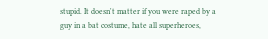stupid. It doesn't matter if you were raped by a guy in a bat costume, hate all superheroes,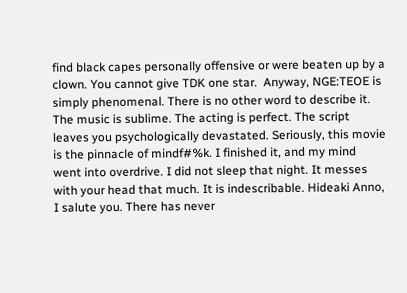find black capes personally offensive or were beaten up by a clown. You cannot give TDK one star.  Anyway, NGE:TEOE is simply phenomenal. There is no other word to describe it. The music is sublime. The acting is perfect. The script leaves you psychologically devastated. Seriously, this movie is the pinnacle of mindf#%k. I finished it, and my mind went into overdrive. I did not sleep that night. It messes with your head that much. It is indescribable. Hideaki Anno, I salute you. There has never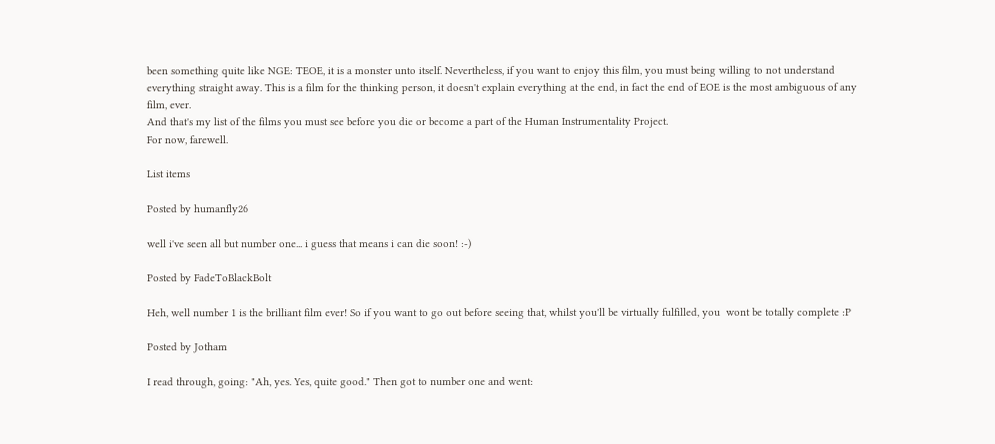been something quite like NGE: TEOE, it is a monster unto itself. Nevertheless, if you want to enjoy this film, you must being willing to not understand everything straight away. This is a film for the thinking person, it doesn't explain everything at the end, in fact the end of EOE is the most ambiguous of any film, ever.
And that's my list of the films you must see before you die or become a part of the Human Instrumentality Project.
For now, farewell.

List items

Posted by humanfly26

well i've seen all but number one... i guess that means i can die soon! :-)

Posted by FadeToBlackBolt

Heh, well number 1 is the brilliant film ever! So if you want to go out before seeing that, whilst you'll be virtually fulfilled, you  wont be totally complete :P

Posted by Jotham

I read through, going: "Ah, yes. Yes, quite good." Then got to number one and went: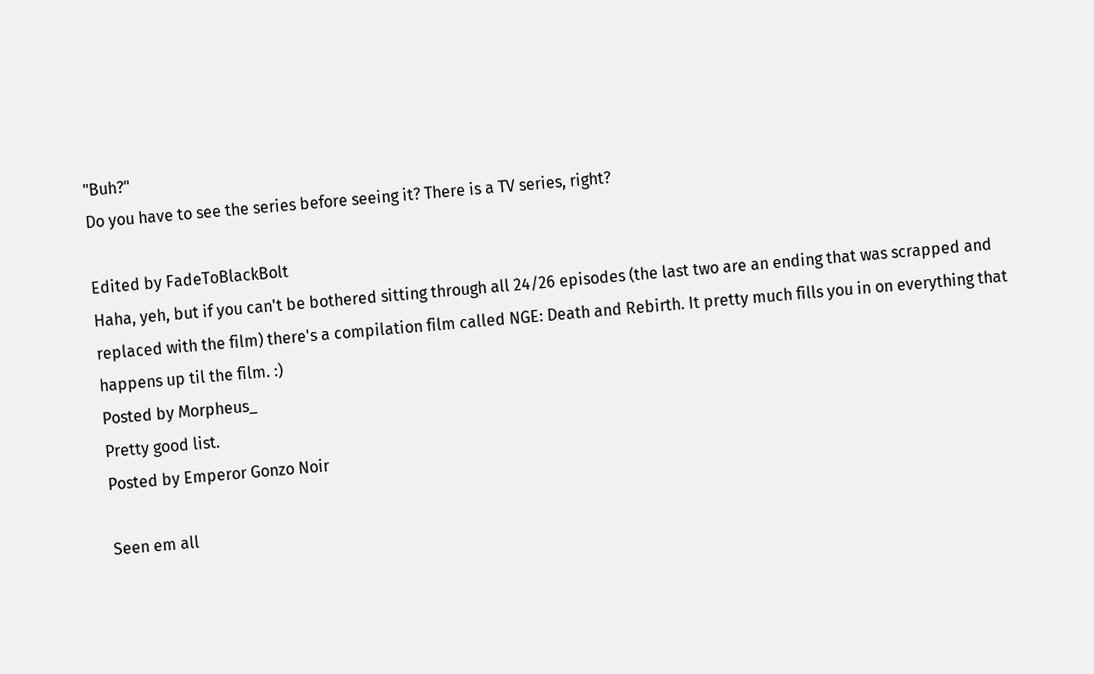"Buh?"
Do you have to see the series before seeing it? There is a TV series, right?

Edited by FadeToBlackBolt
Haha, yeh, but if you can't be bothered sitting through all 24/26 episodes (the last two are an ending that was scrapped and replaced with the film) there's a compilation film called NGE: Death and Rebirth. It pretty much fills you in on everything that happens up til the film. :)
Posted by Morpheus_
Pretty good list.
Posted by Emperor Gonzo Noir

Seen em all